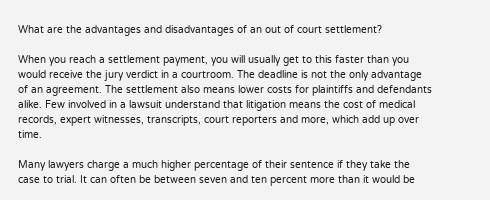What are the advantages and disadvantages of an out of court settlement?

When you reach a settlement payment, you will usually get to this faster than you would receive the jury verdict in a courtroom. The deadline is not the only advantage of an agreement. The settlement also means lower costs for plaintiffs and defendants alike. Few involved in a lawsuit understand that litigation means the cost of medical records, expert witnesses, transcripts, court reporters and more, which add up over time.

Many lawyers charge a much higher percentage of their sentence if they take the case to trial. It can often be between seven and ten percent more than it would be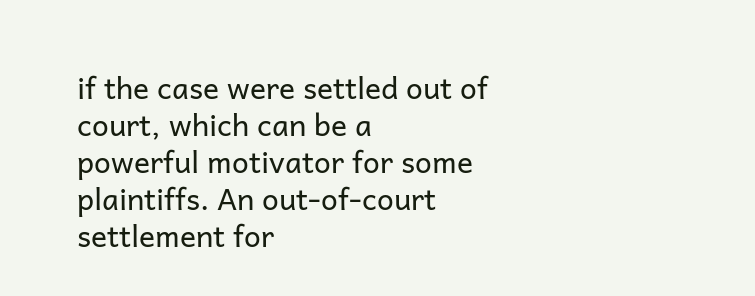if the case were settled out of court, which can be a powerful motivator for some plaintiffs. An out-of-court settlement for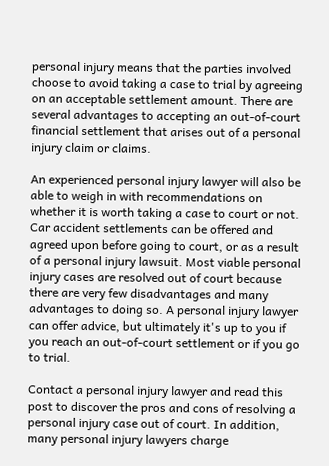personal injury means that the parties involved choose to avoid taking a case to trial by agreeing on an acceptable settlement amount. There are several advantages to accepting an out-of-court financial settlement that arises out of a personal injury claim or claims.

An experienced personal injury lawyer will also be able to weigh in with recommendations on whether it is worth taking a case to court or not. Car accident settlements can be offered and agreed upon before going to court, or as a result of a personal injury lawsuit. Most viable personal injury cases are resolved out of court because there are very few disadvantages and many advantages to doing so. A personal injury lawyer can offer advice, but ultimately it's up to you if you reach an out-of-court settlement or if you go to trial.

Contact a personal injury lawyer and read this post to discover the pros and cons of resolving a personal injury case out of court. In addition, many personal injury lawyers charge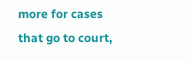more for cases that go to court,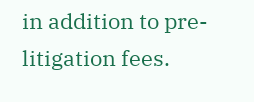in addition to pre-litigation fees.